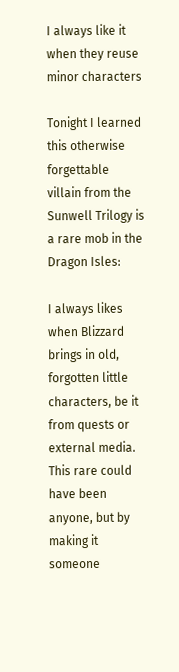I always like it when they reuse minor characters

Tonight I learned this otherwise forgettable villain from the Sunwell Trilogy is a rare mob in the Dragon Isles:

I always likes when Blizzard brings in old, forgotten little characters, be it from quests or external media. This rare could have been anyone, but by making it someone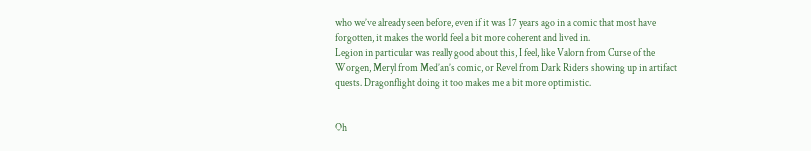who we’ve already seen before, even if it was 17 years ago in a comic that most have forgotten, it makes the world feel a bit more coherent and lived in.
Legion in particular was really good about this, I feel, like Valorn from Curse of the Worgen, Meryl from Med’an’s comic, or Revel from Dark Riders showing up in artifact quests. Dragonflight doing it too makes me a bit more optimistic.


Oh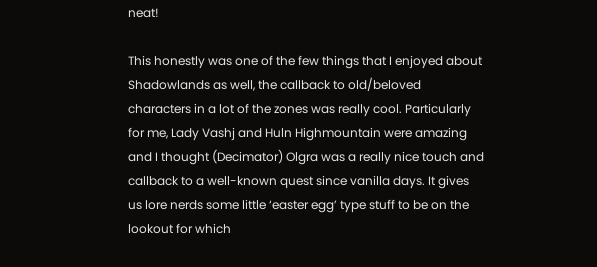neat!

This honestly was one of the few things that I enjoyed about Shadowlands as well, the callback to old/beloved characters in a lot of the zones was really cool. Particularly for me, Lady Vashj and Huln Highmountain were amazing and I thought (Decimator) Olgra was a really nice touch and callback to a well-known quest since vanilla days. It gives us lore nerds some little ‘easter egg’ type stuff to be on the lookout for which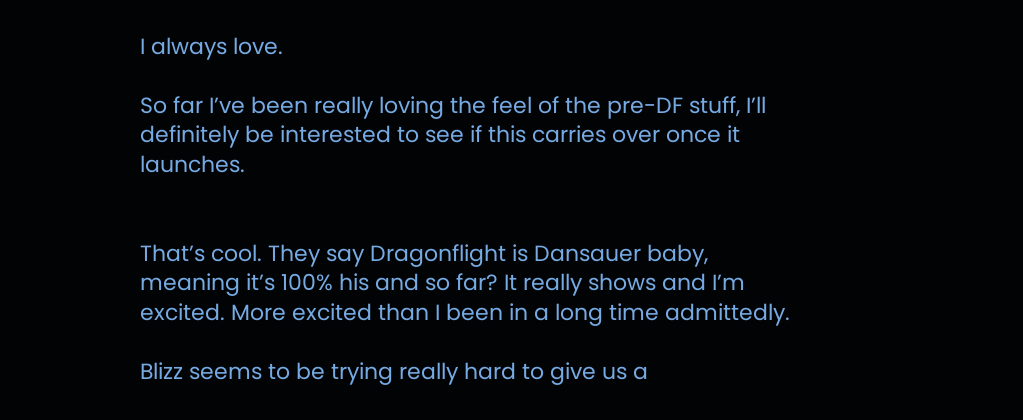I always love.

So far I’ve been really loving the feel of the pre-DF stuff, I’ll definitely be interested to see if this carries over once it launches.


That’s cool. They say Dragonflight is Dansauer baby, meaning it’s 100% his and so far? It really shows and I’m excited. More excited than I been in a long time admittedly.

Blizz seems to be trying really hard to give us a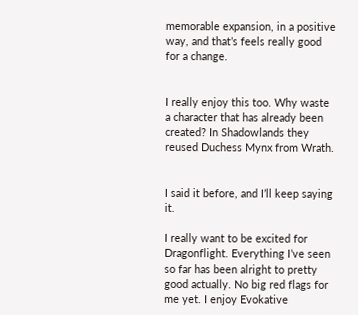memorable expansion, in a positive way, and that’s feels really good for a change.


I really enjoy this too. Why waste a character that has already been created? In Shadowlands they reused Duchess Mynx from Wrath.


I said it before, and I’ll keep saying it.

I really want to be excited for Dragonflight. Everything I’ve seen so far has been alright to pretty good actually. No big red flags for me yet. I enjoy Evokative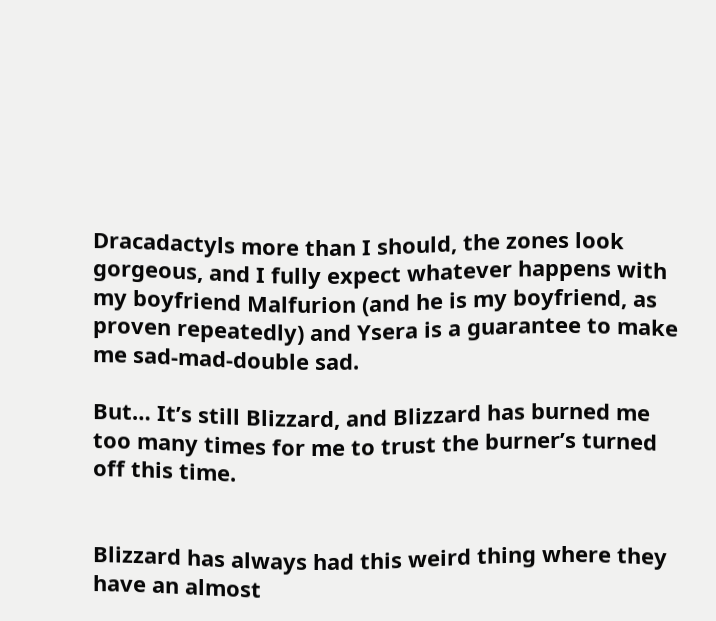Dracadactyls more than I should, the zones look gorgeous, and I fully expect whatever happens with my boyfriend Malfurion (and he is my boyfriend, as proven repeatedly) and Ysera is a guarantee to make me sad-mad-double sad.

But… It’s still Blizzard, and Blizzard has burned me too many times for me to trust the burner’s turned off this time.


Blizzard has always had this weird thing where they have an almost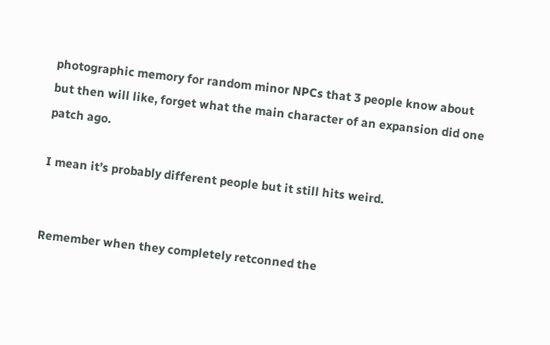photographic memory for random minor NPCs that 3 people know about but then will like, forget what the main character of an expansion did one patch ago.

I mean it’s probably different people but it still hits weird.


Remember when they completely retconned the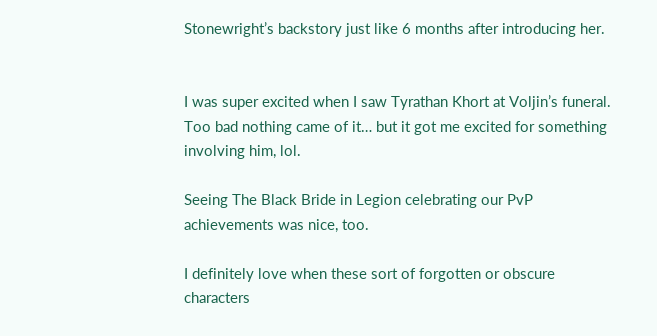Stonewright’s backstory just like 6 months after introducing her.


I was super excited when I saw Tyrathan Khort at Voljin’s funeral. Too bad nothing came of it… but it got me excited for something involving him, lol.

Seeing The Black Bride in Legion celebrating our PvP achievements was nice, too.

I definitely love when these sort of forgotten or obscure characters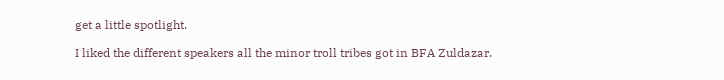get a little spotlight.

I liked the different speakers all the minor troll tribes got in BFA Zuldazar.